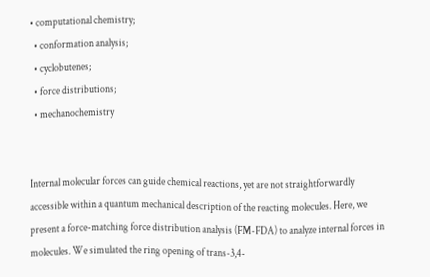• computational chemistry;
  • conformation analysis;
  • cyclobutenes;
  • force distributions;
  • mechanochemistry


Internal molecular forces can guide chemical reactions, yet are not straightforwardly accessible within a quantum mechanical description of the reacting molecules. Here, we present a force-matching force distribution analysis (FM-FDA) to analyze internal forces in molecules. We simulated the ring opening of trans-3,4-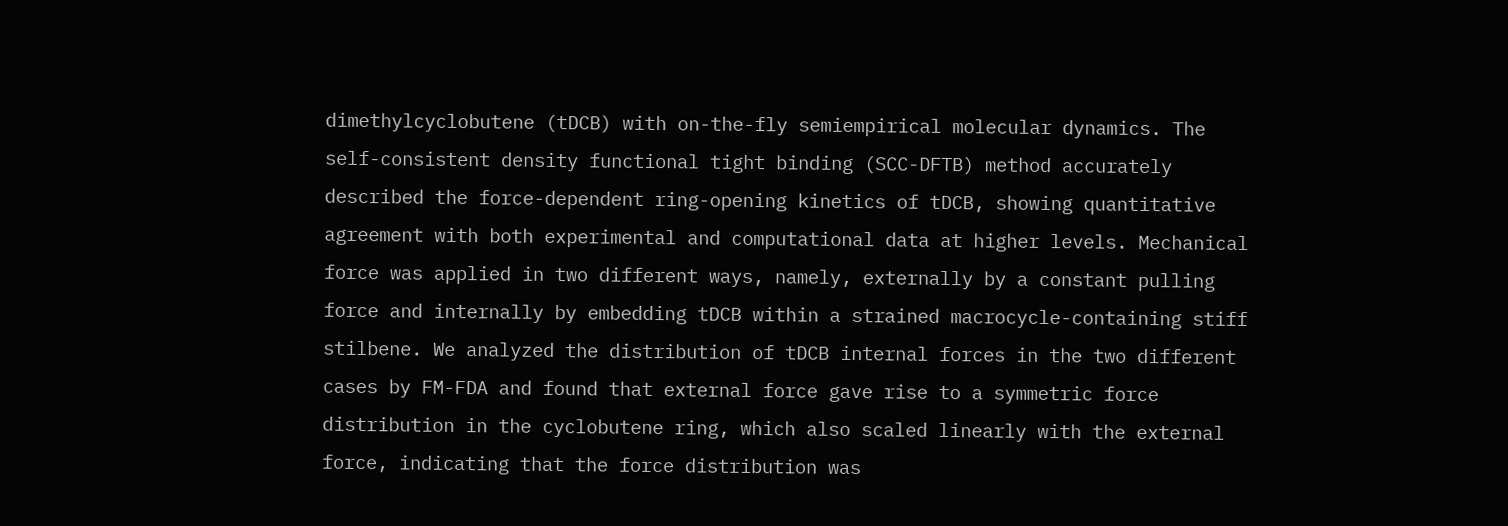dimethylcyclobutene (tDCB) with on-the-fly semiempirical molecular dynamics. The self-consistent density functional tight binding (SCC-DFTB) method accurately described the force-dependent ring-opening kinetics of tDCB, showing quantitative agreement with both experimental and computational data at higher levels. Mechanical force was applied in two different ways, namely, externally by a constant pulling force and internally by embedding tDCB within a strained macrocycle-containing stiff stilbene. We analyzed the distribution of tDCB internal forces in the two different cases by FM-FDA and found that external force gave rise to a symmetric force distribution in the cyclobutene ring, which also scaled linearly with the external force, indicating that the force distribution was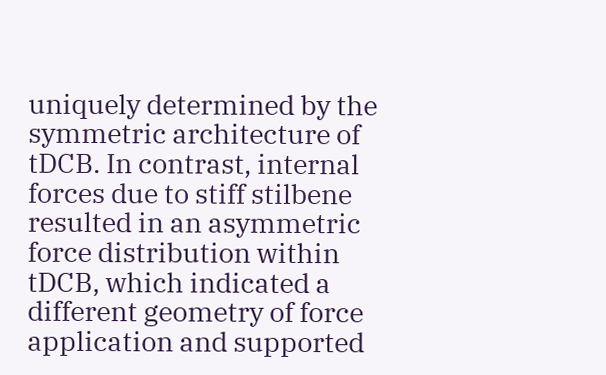uniquely determined by the symmetric architecture of tDCB. In contrast, internal forces due to stiff stilbene resulted in an asymmetric force distribution within tDCB, which indicated a different geometry of force application and supported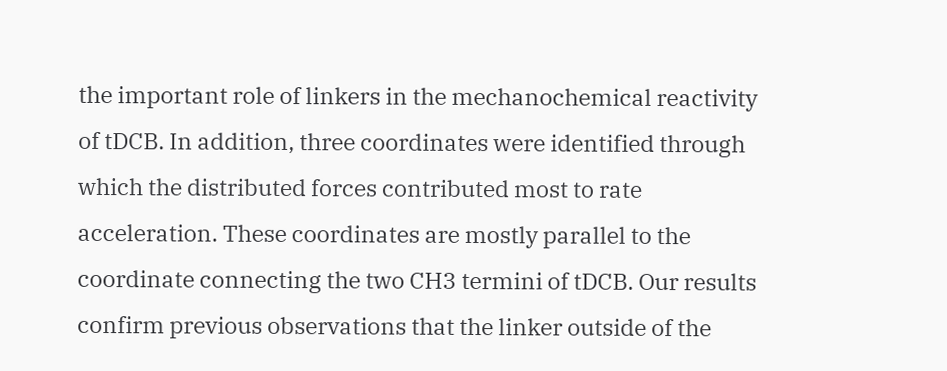the important role of linkers in the mechanochemical reactivity of tDCB. In addition, three coordinates were identified through which the distributed forces contributed most to rate acceleration. These coordinates are mostly parallel to the coordinate connecting the two CH3 termini of tDCB. Our results confirm previous observations that the linker outside of the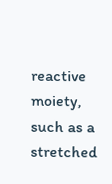reactive moiety, such as a stretched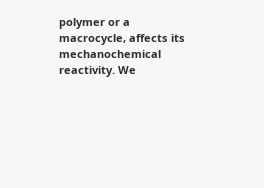polymer or a macrocycle, affects its mechanochemical reactivity. We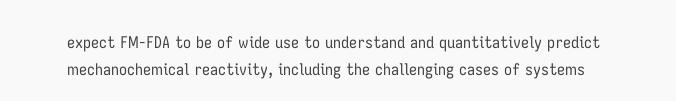expect FM-FDA to be of wide use to understand and quantitatively predict mechanochemical reactivity, including the challenging cases of systems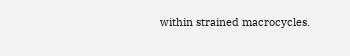within strained macrocycles.